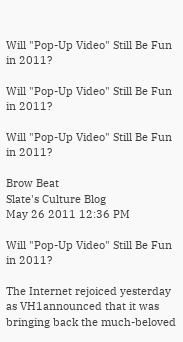Will "Pop-Up Video" Still Be Fun in 2011?

Will "Pop-Up Video" Still Be Fun in 2011?

Will "Pop-Up Video" Still Be Fun in 2011?

Brow Beat
Slate's Culture Blog
May 26 2011 12:36 PM

Will "Pop-Up Video" Still Be Fun in 2011?

The Internet rejoiced yesterday as VH1announced that it was bringing back the much-beloved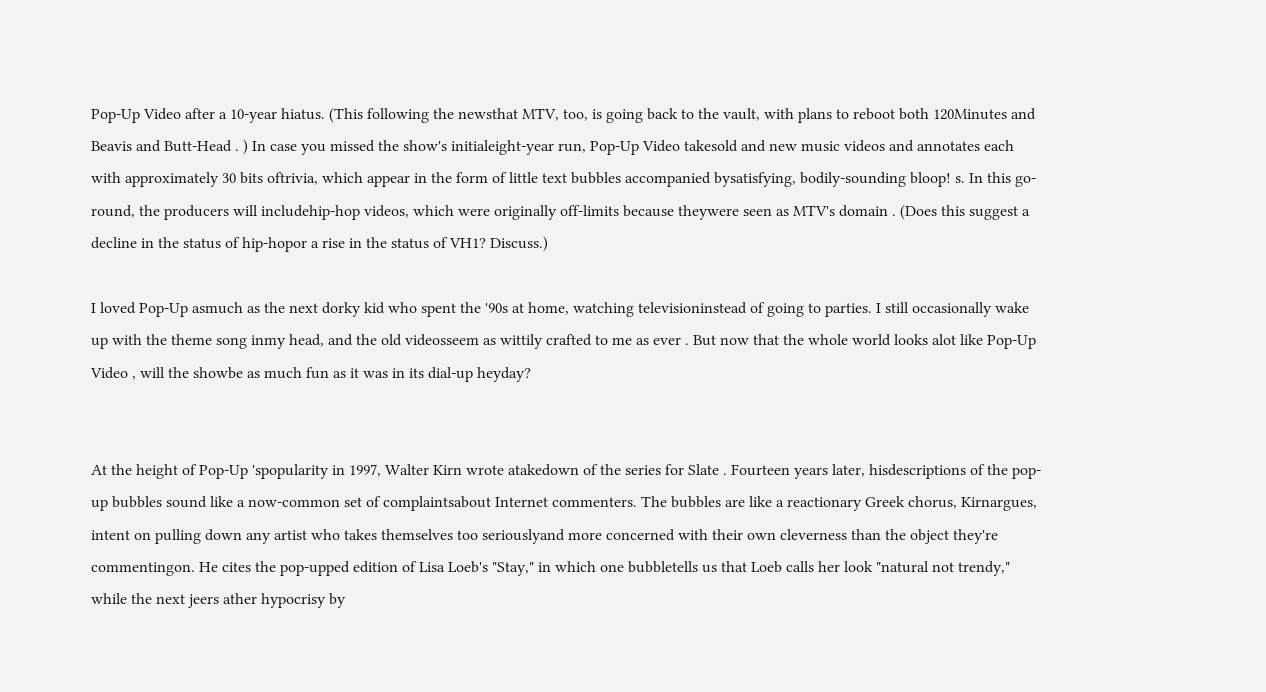Pop-Up Video after a 10-year hiatus. (This following the newsthat MTV, too, is going back to the vault, with plans to reboot both 120Minutes and Beavis and Butt-Head . ) In case you missed the show's initialeight-year run, Pop-Up Video takesold and new music videos and annotates each with approximately 30 bits oftrivia, which appear in the form of little text bubbles accompanied bysatisfying, bodily-sounding bloop! s. In this go-round, the producers will includehip-hop videos, which were originally off-limits because theywere seen as MTV's domain . (Does this suggest a decline in the status of hip-hopor a rise in the status of VH1? Discuss.)

I loved Pop-Up asmuch as the next dorky kid who spent the '90s at home, watching televisioninstead of going to parties. I still occasionally wake up with the theme song inmy head, and the old videosseem as wittily crafted to me as ever . But now that the whole world looks alot like Pop-Up Video , will the showbe as much fun as it was in its dial-up heyday?


At the height of Pop-Up 'spopularity in 1997, Walter Kirn wrote atakedown of the series for Slate . Fourteen years later, hisdescriptions of the pop-up bubbles sound like a now-common set of complaintsabout Internet commenters. The bubbles are like a reactionary Greek chorus, Kirnargues, intent on pulling down any artist who takes themselves too seriouslyand more concerned with their own cleverness than the object they're commentingon. He cites the pop-upped edition of Lisa Loeb's "Stay," in which one bubbletells us that Loeb calls her look "natural not trendy," while the next jeers ather hypocrisy by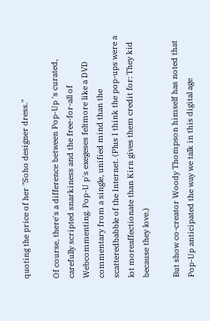quoting the price of her "Soho designer dress."

Of course, there's a difference between Pop-Up 's curated, carefully scripted snarkiness and the free-for-all of Webcommenting. Pop-U p's exegeses feltmore like a DVD commentary from a single, unified mind than the scatteredbabble of the Internet. (Plus I think the pop-ups were a lot moreaffectionate than Kirn gives them credit for: They kid because they love.)

But show co-creator Woody Thompson himself has noted that Pop-Up anticipated the way we talk in this digital age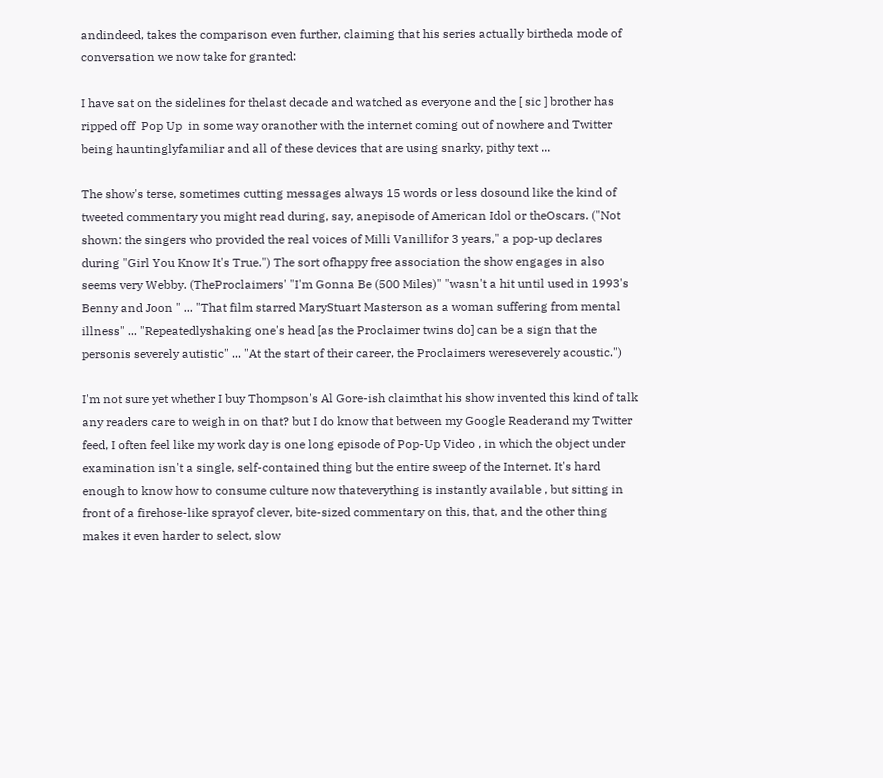andindeed, takes the comparison even further, claiming that his series actually birtheda mode of conversation we now take for granted:

I have sat on the sidelines for thelast decade and watched as everyone and the [ sic ] brother has ripped off  Pop Up  in some way oranother with the internet coming out of nowhere and Twitter being hauntinglyfamiliar and all of these devices that are using snarky, pithy text ...

The show's terse, sometimes cutting messages always 15 words or less dosound like the kind of tweeted commentary you might read during, say, anepisode of American Idol or theOscars. ("Not shown: the singers who provided the real voices of Milli Vanillifor 3 years," a pop-up declares during "Girl You Know It's True.") The sort ofhappy free association the show engages in also seems very Webby. (TheProclaimers' "I'm Gonna Be (500 Miles)" "wasn't a hit until used in 1993's Benny and Joon " ... "That film starred MaryStuart Masterson as a woman suffering from mental illness" ... "Repeatedlyshaking one's head [as the Proclaimer twins do] can be a sign that the personis severely autistic" ... "At the start of their career, the Proclaimers wereseverely acoustic.")

I'm not sure yet whether I buy Thompson's Al Gore-ish claimthat his show invented this kind of talk any readers care to weigh in on that? but I do know that between my Google Readerand my Twitter feed, I often feel like my work day is one long episode of Pop-Up Video , in which the object under examination isn't a single, self-contained thing but the entire sweep of the Internet. It's hard enough to know how to consume culture now thateverything is instantly available , but sitting in front of a firehose-like sprayof clever, bite-sized commentary on this, that, and the other thing makes it even harder to select, slow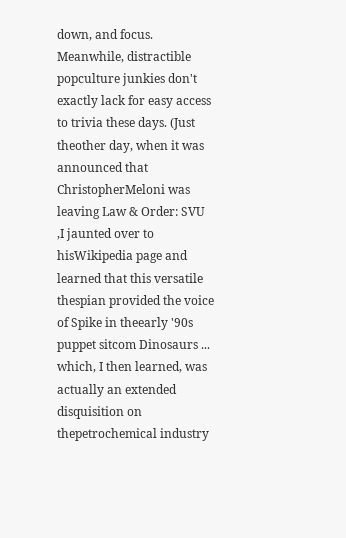down, and focus. Meanwhile, distractible popculture junkies don't exactly lack for easy access to trivia these days. (Just theother day, when it was announced that ChristopherMeloni was leaving Law & Order: SVU ,I jaunted over to hisWikipedia page and learned that this versatile thespian provided the voice of Spike in theearly '90s puppet sitcom Dinosaurs ... which, I then learned, was actually an extended disquisition on thepetrochemical industry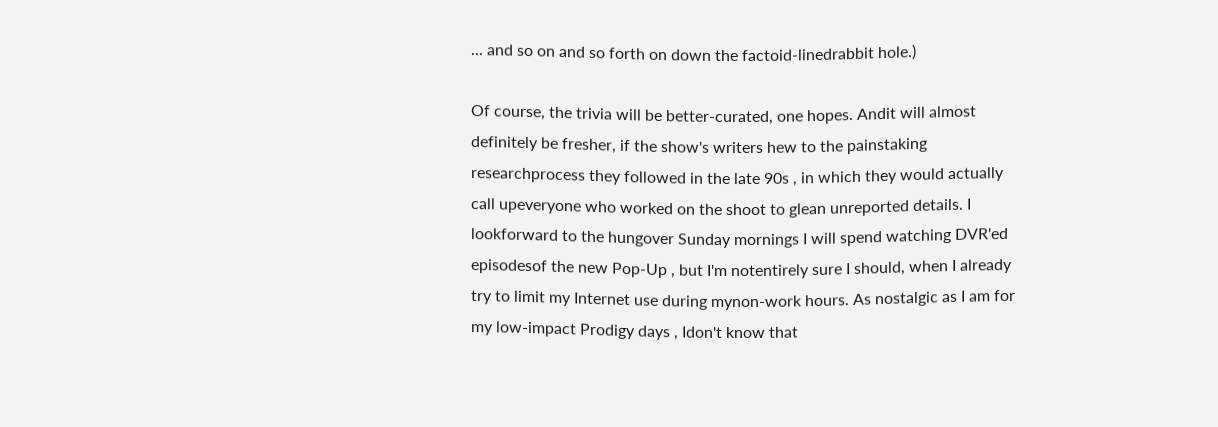... and so on and so forth on down the factoid-linedrabbit hole.)

Of course, the trivia will be better-curated, one hopes. Andit will almost definitely be fresher, if the show's writers hew to the painstaking researchprocess they followed in the late 90s , in which they would actually call upeveryone who worked on the shoot to glean unreported details. I lookforward to the hungover Sunday mornings I will spend watching DVR'ed episodesof the new Pop-Up , but I'm notentirely sure I should, when I already try to limit my Internet use during mynon-work hours. As nostalgic as I am for my low-impact Prodigy days , Idon't know that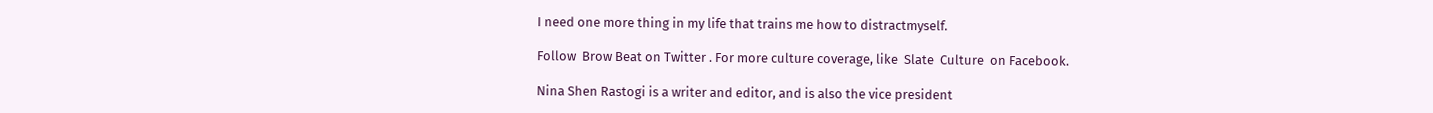I need one more thing in my life that trains me how to distractmyself.

Follow  Brow Beat on Twitter . For more culture coverage, like  Slate  Culture  on Facebook.

Nina Shen Rastogi is a writer and editor, and is also the vice president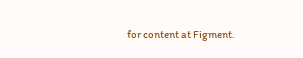for content at Figment.